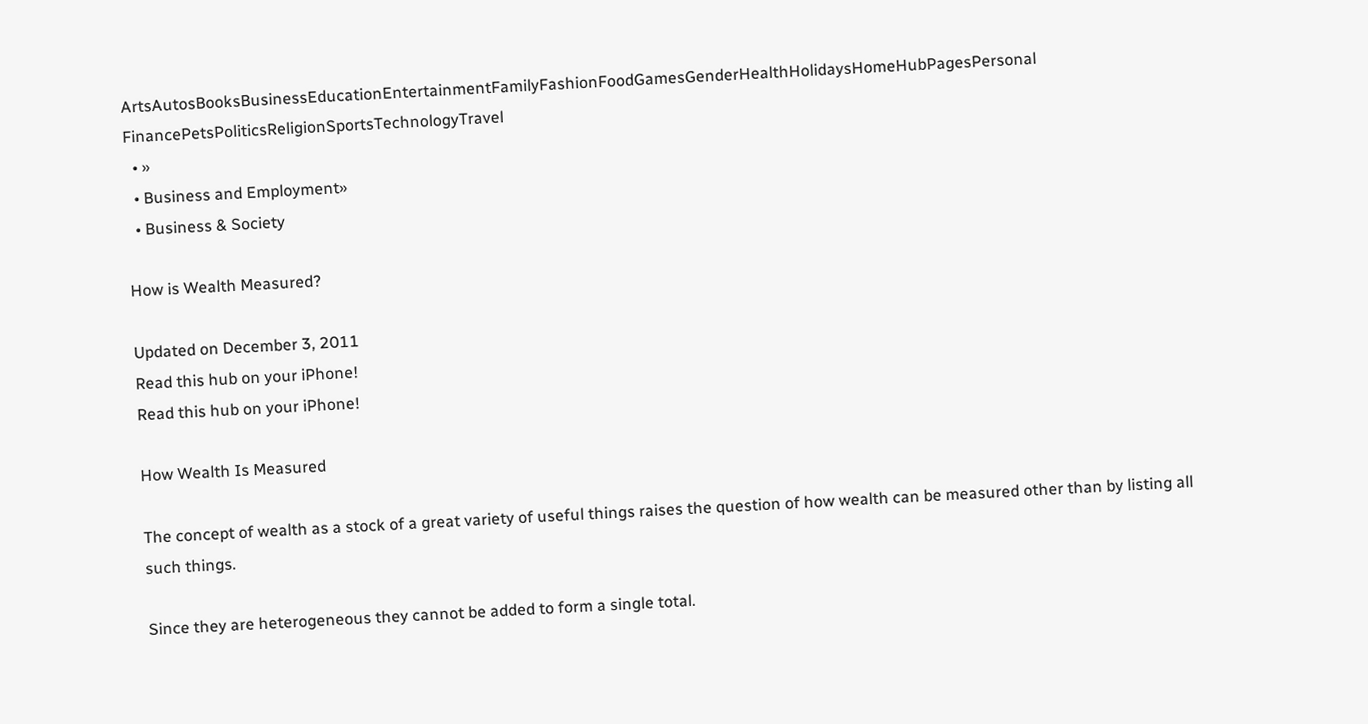ArtsAutosBooksBusinessEducationEntertainmentFamilyFashionFoodGamesGenderHealthHolidaysHomeHubPagesPersonal FinancePetsPoliticsReligionSportsTechnologyTravel
  • »
  • Business and Employment»
  • Business & Society

How is Wealth Measured?

Updated on December 3, 2011
Read this hub on your iPhone!
Read this hub on your iPhone!

How Wealth Is Measured

The concept of wealth as a stock of a great variety of useful things raises the question of how wealth can be measured other than by listing all such things.

Since they are heterogeneous they cannot be added to form a single total.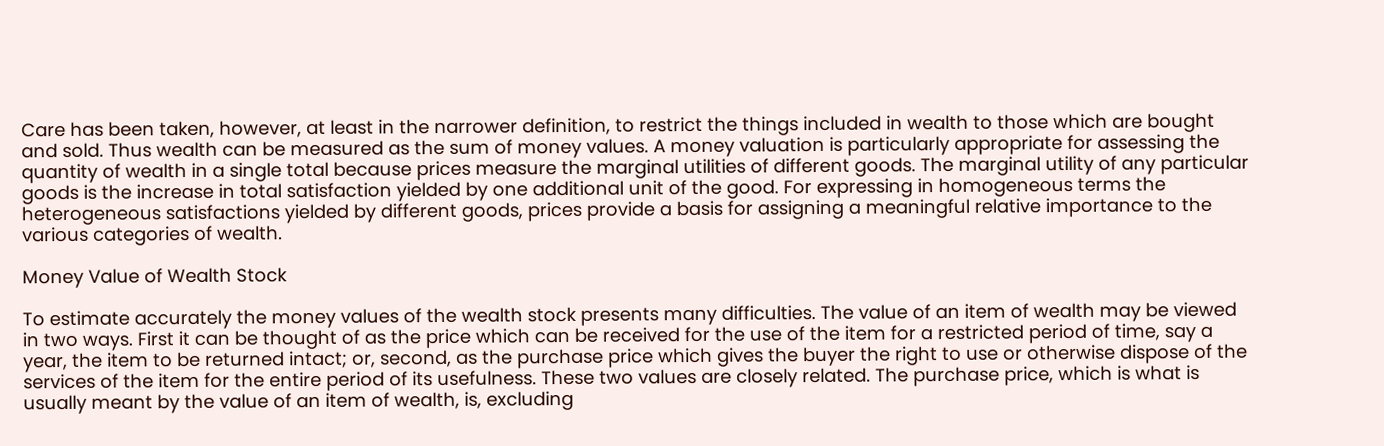Care has been taken, however, at least in the narrower definition, to restrict the things included in wealth to those which are bought and sold. Thus wealth can be measured as the sum of money values. A money valuation is particularly appropriate for assessing the quantity of wealth in a single total because prices measure the marginal utilities of different goods. The marginal utility of any particular goods is the increase in total satisfaction yielded by one additional unit of the good. For expressing in homogeneous terms the heterogeneous satisfactions yielded by different goods, prices provide a basis for assigning a meaningful relative importance to the various categories of wealth.

Money Value of Wealth Stock

To estimate accurately the money values of the wealth stock presents many difficulties. The value of an item of wealth may be viewed in two ways. First it can be thought of as the price which can be received for the use of the item for a restricted period of time, say a year, the item to be returned intact; or, second, as the purchase price which gives the buyer the right to use or otherwise dispose of the services of the item for the entire period of its usefulness. These two values are closely related. The purchase price, which is what is usually meant by the value of an item of wealth, is, excluding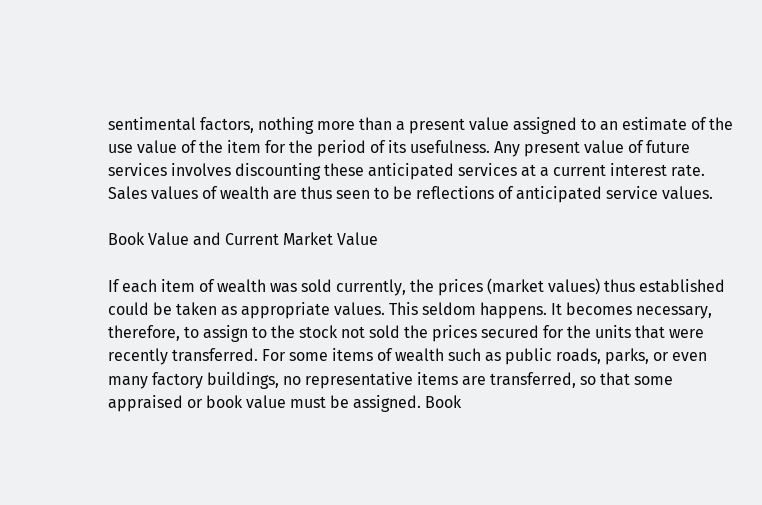sentimental factors, nothing more than a present value assigned to an estimate of the use value of the item for the period of its usefulness. Any present value of future services involves discounting these anticipated services at a current interest rate. Sales values of wealth are thus seen to be reflections of anticipated service values.

Book Value and Current Market Value

If each item of wealth was sold currently, the prices (market values) thus established could be taken as appropriate values. This seldom happens. It becomes necessary, therefore, to assign to the stock not sold the prices secured for the units that were recently transferred. For some items of wealth such as public roads, parks, or even many factory buildings, no representative items are transferred, so that some appraised or book value must be assigned. Book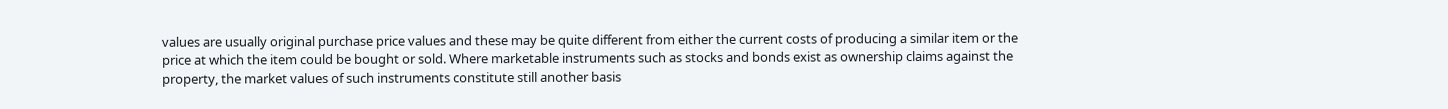values are usually original purchase price values and these may be quite different from either the current costs of producing a similar item or the price at which the item could be bought or sold. Where marketable instruments such as stocks and bonds exist as ownership claims against the property, the market values of such instruments constitute still another basis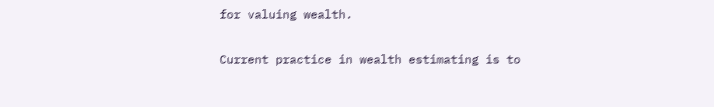for valuing wealth.

Current practice in wealth estimating is to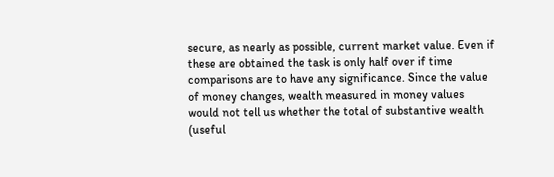secure, as nearly as possible, current market value. Even if these are obtained the task is only half over if time comparisons are to have any significance. Since the value of money changes, wealth measured in money values would not tell us whether the total of substantive wealth (useful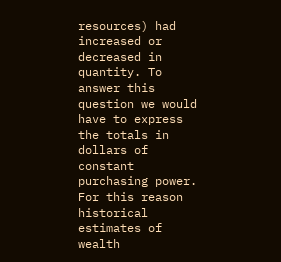resources) had increased or decreased in quantity. To answer this question we would have to express the totals in dollars of constant purchasing power. For this reason historical estimates of wealth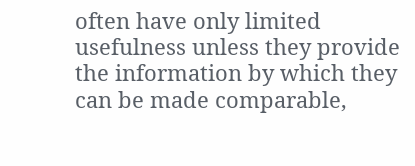often have only limited usefulness unless they provide the information by which they can be made comparable,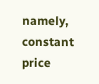namely, constant price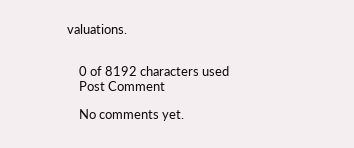valuations.


    0 of 8192 characters used
    Post Comment

    No comments yet.